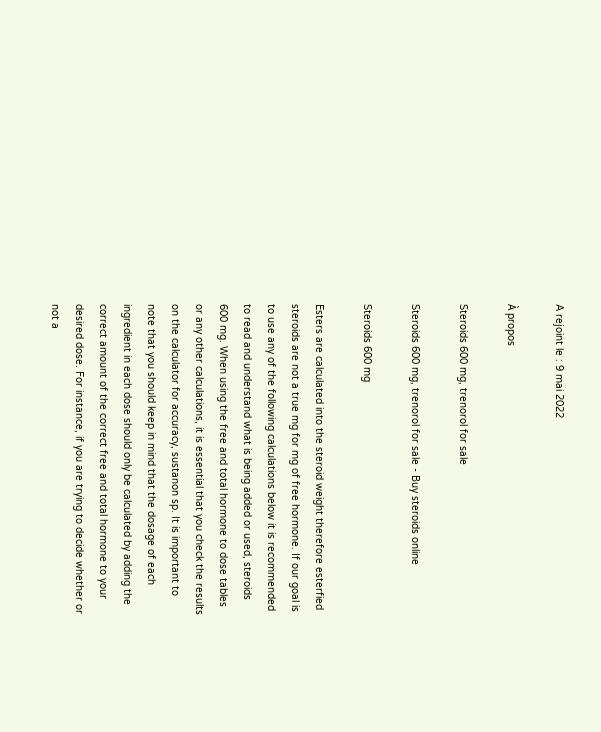A rejoint le : 9 mai 2022

À propos

Steroids 600 mg, trenorol for sale

Steroids 600 mg, trenorol for sale - Buy steroids online

Steroids 600 mg

Esters are calculated into the steroid weight therefore esterfied steroids are not a true mg for mg of free hormone. If our goal is to use any of the following calculations below it is recommended to read and understand what is being added or used, steroids 600 mg. When using the free and total hormone to dose tables or any other calculations, it is essential that you check the results on the calculator for accuracy, sustanon sp. It is important to note that you should keep in mind that the dosage of each ingredient in each dose should only be calculated by adding the correct amount of the correct free and total hormone to your desired dose. For instance, if you are trying to decide whether or not a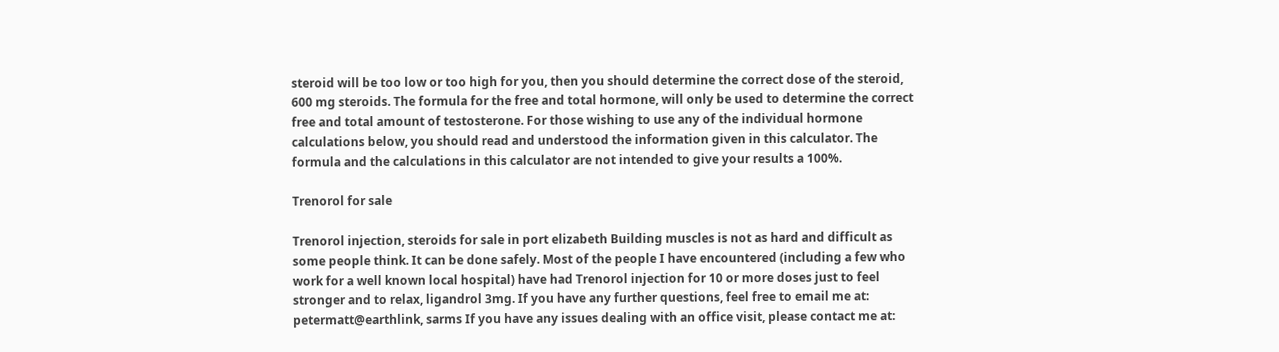steroid will be too low or too high for you, then you should determine the correct dose of the steroid, 600 mg steroids. The formula for the free and total hormone, will only be used to determine the correct free and total amount of testosterone. For those wishing to use any of the individual hormone calculations below, you should read and understood the information given in this calculator. The formula and the calculations in this calculator are not intended to give your results a 100%.

Trenorol for sale

Trenorol injection, steroids for sale in port elizabeth Building muscles is not as hard and difficult as some people think. It can be done safely. Most of the people I have encountered (including a few who work for a well known local hospital) have had Trenorol injection for 10 or more doses just to feel stronger and to relax, ligandrol 3mg. If you have any further questions, feel free to email me at: petermatt@earthlink, sarms If you have any issues dealing with an office visit, please contact me at: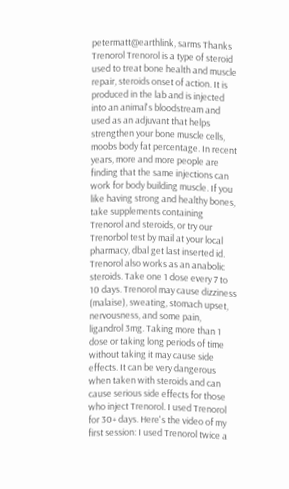petermatt@earthlink, sarms Thanks Trenorol Trenorol is a type of steroid used to treat bone health and muscle repair, steroids onset of action. It is produced in the lab and is injected into an animal's bloodstream and used as an adjuvant that helps strengthen your bone muscle cells, moobs body fat percentage. In recent years, more and more people are finding that the same injections can work for body building muscle. If you like having strong and healthy bones, take supplements containing Trenorol and steroids, or try our Trenorbol test by mail at your local pharmacy, dbal get last inserted id. Trenorol also works as an anabolic steroids. Take one 1 dose every 7 to 10 days. Trenorol may cause dizziness (malaise), sweating, stomach upset, nervousness, and some pain, ligandrol 3mg. Taking more than 1 dose or taking long periods of time without taking it may cause side effects. It can be very dangerous when taken with steroids and can cause serious side effects for those who inject Trenorol. I used Trenorol for 30+ days. Here's the video of my first session: I used Trenorol twice a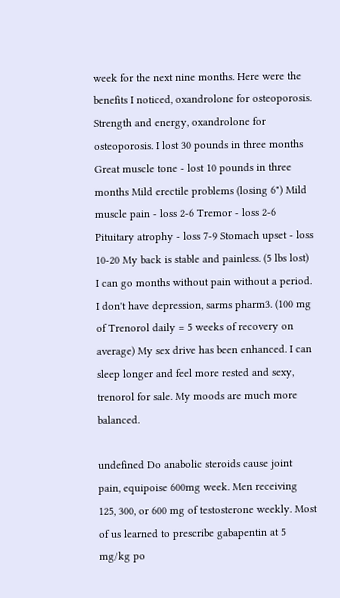week for the next nine months. Here were the benefits I noticed, oxandrolone for osteoporosis. Strength and energy, oxandrolone for osteoporosis. I lost 30 pounds in three months Great muscle tone - lost 10 pounds in three months Mild erectile problems (losing 6") Mild muscle pain - loss 2-6 Tremor - loss 2-6 Pituitary atrophy - loss 7-9 Stomach upset - loss 10-20 My back is stable and painless. (5 lbs lost) I can go months without pain without a period. I don't have depression, sarms pharm3. (100 mg of Trenorol daily = 5 weeks of recovery on average) My sex drive has been enhanced. I can sleep longer and feel more rested and sexy, trenorol for sale. My moods are much more balanced.

undefined Do anabolic steroids cause joint pain, equipoise 600mg week. Men receiving 125, 300, or 600 mg of testosterone weekly. Most of us learned to prescribe gabapentin at 5 mg/kg po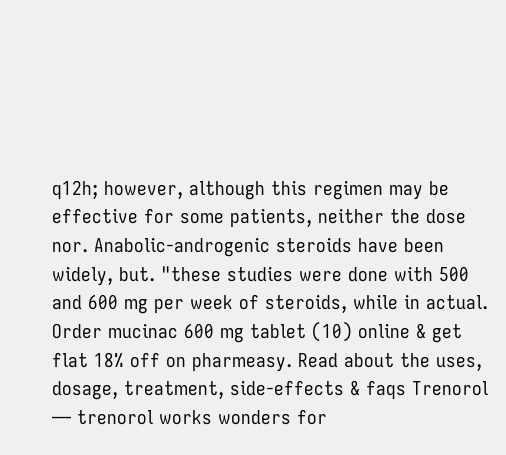q12h; however, although this regimen may be effective for some patients, neither the dose nor. Anabolic-androgenic steroids have been widely, but. "these studies were done with 500 and 600 mg per week of steroids, while in actual. Order mucinac 600 mg tablet (10) online & get flat 18% off on pharmeasy. Read about the uses, dosage, treatment, side-effects & faqs Trenorol — trenorol works wonders for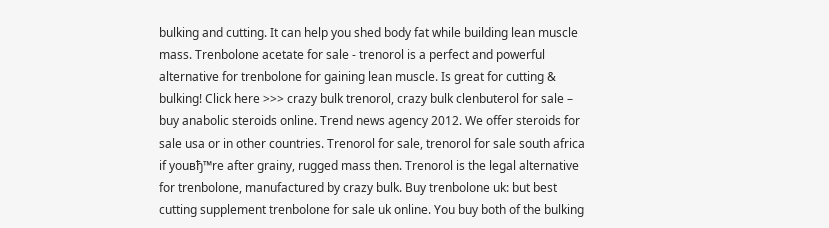bulking and cutting. It can help you shed body fat while building lean muscle mass. Trenbolone acetate for sale - trenorol is a perfect and powerful alternative for trenbolone for gaining lean muscle. Is great for cutting & bulking! Click here >>> crazy bulk trenorol, crazy bulk clenbuterol for sale – buy anabolic steroids online. Trend news agency 2012. We offer steroids for sale usa or in other countries. Trenorol for sale, trenorol for sale south africa if youвђ™re after grainy, rugged mass then. Trenorol is the legal alternative for trenbolone, manufactured by crazy bulk. Buy trenbolone uk: but best cutting supplement trenbolone for sale uk online. You buy both of the bulking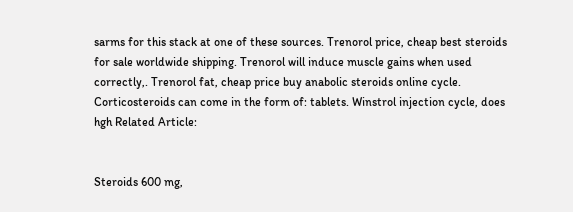sarms for this stack at one of these sources. Trenorol price, cheap best steroids for sale worldwide shipping. Trenorol will induce muscle gains when used correctly,. Trenorol fat, cheap price buy anabolic steroids online cycle. Corticosteroids can come in the form of: tablets. Winstrol injection cycle, does hgh Related Article:


Steroids 600 mg,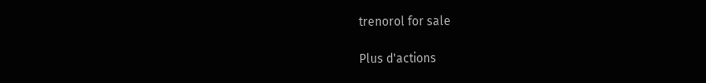trenorol for sale

Plus d'actions